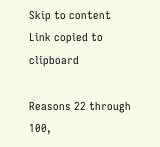Skip to content
Link copied to clipboard

Reasons 22 through 100,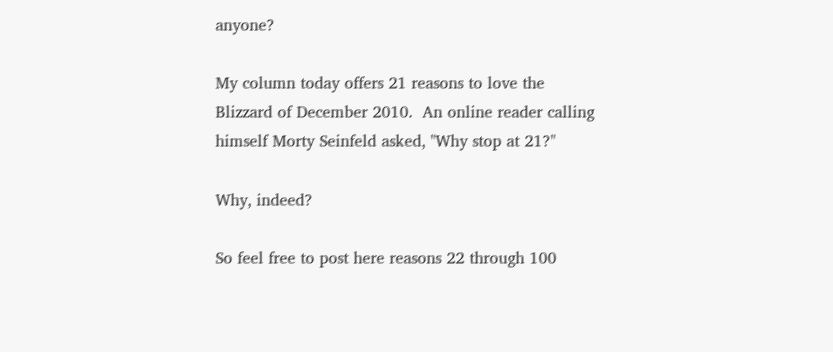anyone?

My column today offers 21 reasons to love the Blizzard of December 2010.  An online reader calling himself Morty Seinfeld asked, "Why stop at 21?"

Why, indeed?

So feel free to post here reasons 22 through 100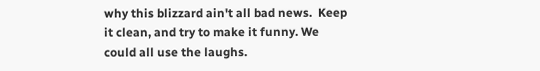why this blizzard ain't all bad news.  Keep it clean, and try to make it funny. We could all use the laughs.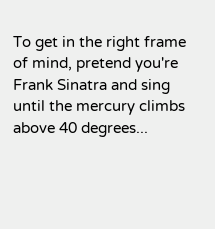To get in the right frame of mind, pretend you're Frank Sinatra and sing until the mercury climbs above 40 degrees...